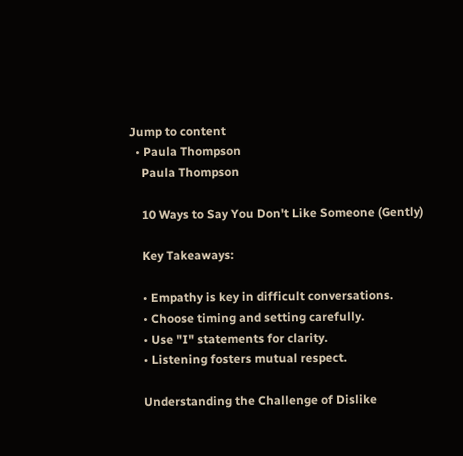Jump to content
  • Paula Thompson
    Paula Thompson

    10 Ways to Say You Don't Like Someone (Gently)

    Key Takeaways:

    • Empathy is key in difficult conversations.
    • Choose timing and setting carefully.
    • Use "I" statements for clarity.
    • Listening fosters mutual respect.

    Understanding the Challenge of Dislike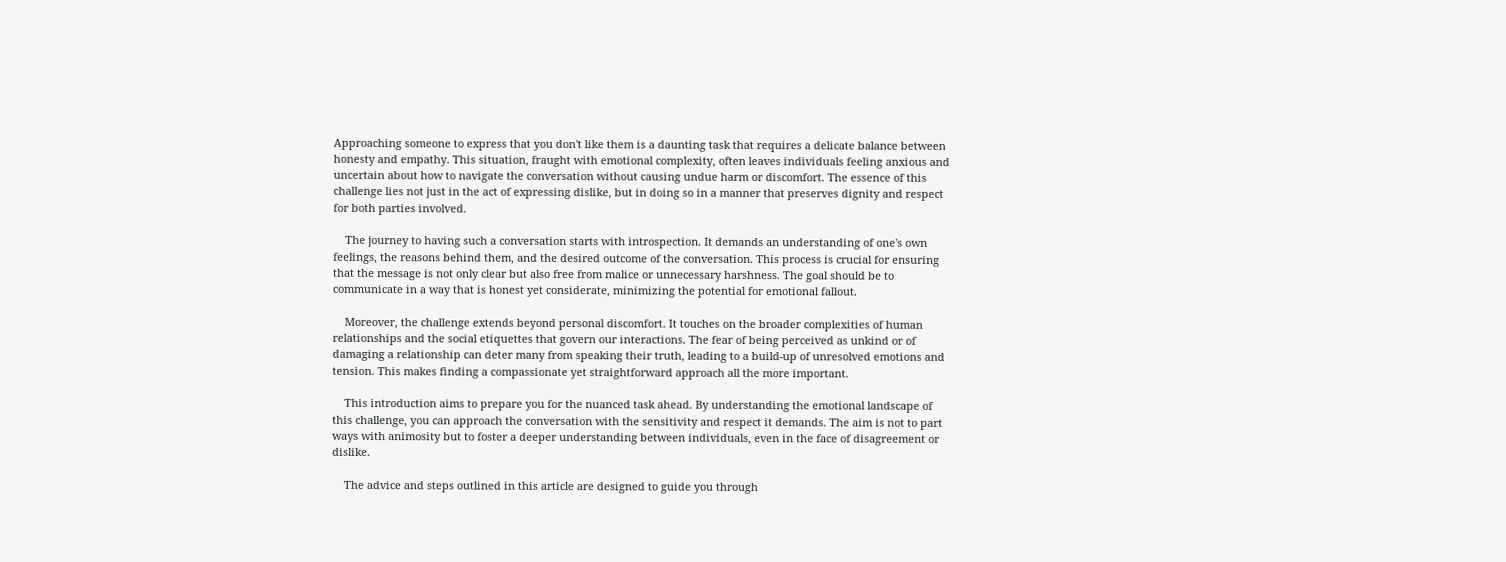Approaching someone to express that you don't like them is a daunting task that requires a delicate balance between honesty and empathy. This situation, fraught with emotional complexity, often leaves individuals feeling anxious and uncertain about how to navigate the conversation without causing undue harm or discomfort. The essence of this challenge lies not just in the act of expressing dislike, but in doing so in a manner that preserves dignity and respect for both parties involved.

    The journey to having such a conversation starts with introspection. It demands an understanding of one's own feelings, the reasons behind them, and the desired outcome of the conversation. This process is crucial for ensuring that the message is not only clear but also free from malice or unnecessary harshness. The goal should be to communicate in a way that is honest yet considerate, minimizing the potential for emotional fallout.

    Moreover, the challenge extends beyond personal discomfort. It touches on the broader complexities of human relationships and the social etiquettes that govern our interactions. The fear of being perceived as unkind or of damaging a relationship can deter many from speaking their truth, leading to a build-up of unresolved emotions and tension. This makes finding a compassionate yet straightforward approach all the more important.

    This introduction aims to prepare you for the nuanced task ahead. By understanding the emotional landscape of this challenge, you can approach the conversation with the sensitivity and respect it demands. The aim is not to part ways with animosity but to foster a deeper understanding between individuals, even in the face of disagreement or dislike.

    The advice and steps outlined in this article are designed to guide you through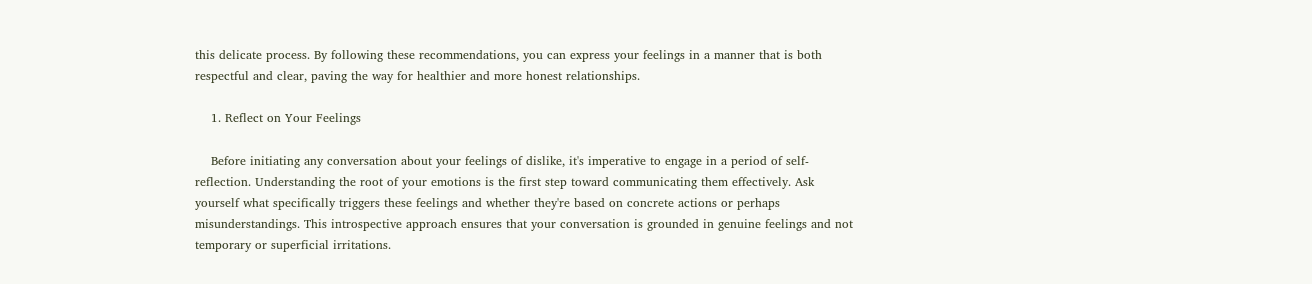this delicate process. By following these recommendations, you can express your feelings in a manner that is both respectful and clear, paving the way for healthier and more honest relationships.

    1. Reflect on Your Feelings

    Before initiating any conversation about your feelings of dislike, it's imperative to engage in a period of self-reflection. Understanding the root of your emotions is the first step toward communicating them effectively. Ask yourself what specifically triggers these feelings and whether they're based on concrete actions or perhaps misunderstandings. This introspective approach ensures that your conversation is grounded in genuine feelings and not temporary or superficial irritations.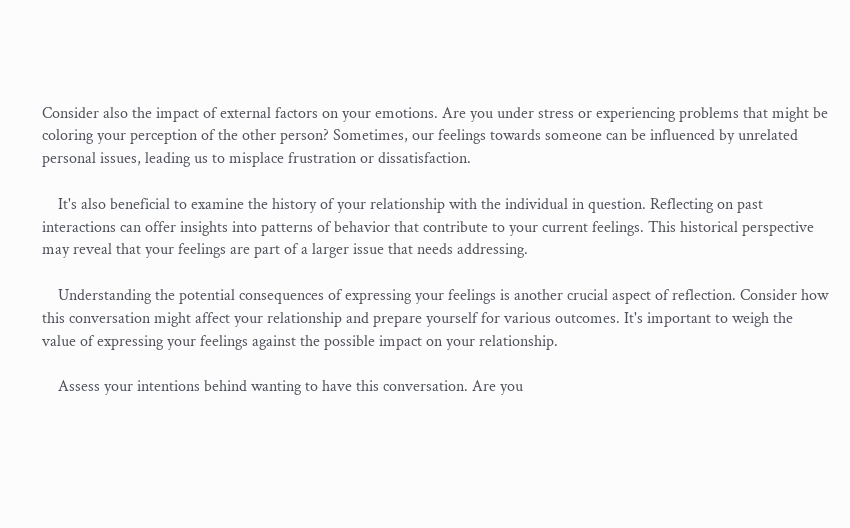Consider also the impact of external factors on your emotions. Are you under stress or experiencing problems that might be coloring your perception of the other person? Sometimes, our feelings towards someone can be influenced by unrelated personal issues, leading us to misplace frustration or dissatisfaction.

    It's also beneficial to examine the history of your relationship with the individual in question. Reflecting on past interactions can offer insights into patterns of behavior that contribute to your current feelings. This historical perspective may reveal that your feelings are part of a larger issue that needs addressing.

    Understanding the potential consequences of expressing your feelings is another crucial aspect of reflection. Consider how this conversation might affect your relationship and prepare yourself for various outcomes. It's important to weigh the value of expressing your feelings against the possible impact on your relationship.

    Assess your intentions behind wanting to have this conversation. Are you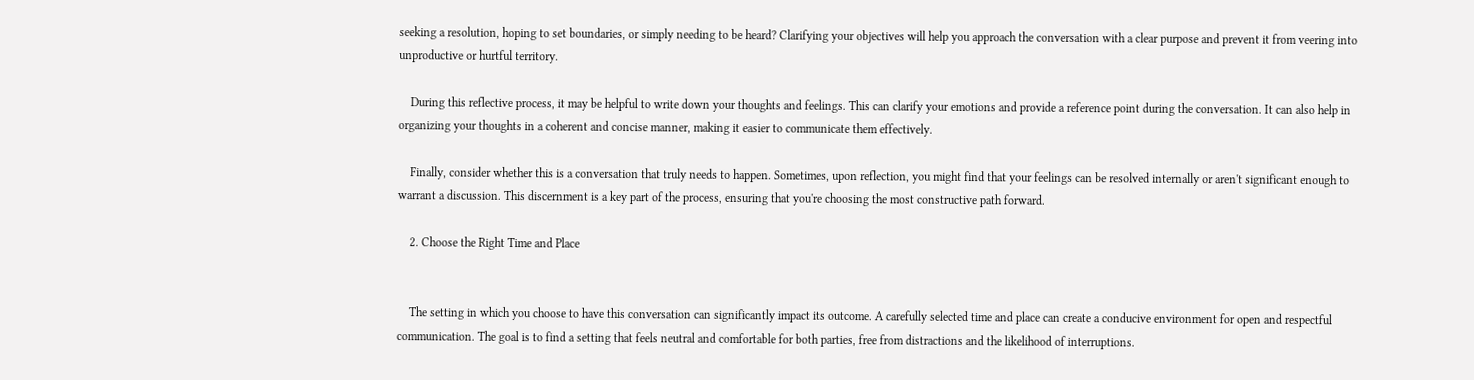seeking a resolution, hoping to set boundaries, or simply needing to be heard? Clarifying your objectives will help you approach the conversation with a clear purpose and prevent it from veering into unproductive or hurtful territory.

    During this reflective process, it may be helpful to write down your thoughts and feelings. This can clarify your emotions and provide a reference point during the conversation. It can also help in organizing your thoughts in a coherent and concise manner, making it easier to communicate them effectively.

    Finally, consider whether this is a conversation that truly needs to happen. Sometimes, upon reflection, you might find that your feelings can be resolved internally or aren't significant enough to warrant a discussion. This discernment is a key part of the process, ensuring that you're choosing the most constructive path forward.

    2. Choose the Right Time and Place


    The setting in which you choose to have this conversation can significantly impact its outcome. A carefully selected time and place can create a conducive environment for open and respectful communication. The goal is to find a setting that feels neutral and comfortable for both parties, free from distractions and the likelihood of interruptions.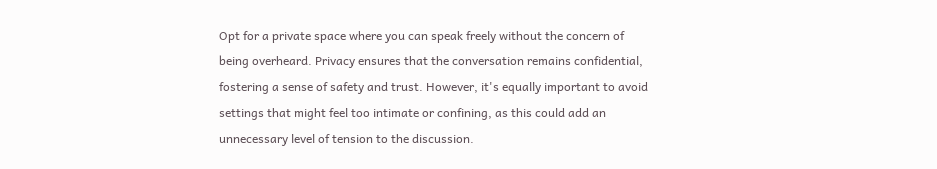Opt for a private space where you can speak freely without the concern of being overheard. Privacy ensures that the conversation remains confidential, fostering a sense of safety and trust. However, it's equally important to avoid settings that might feel too intimate or confining, as this could add an unnecessary level of tension to the discussion.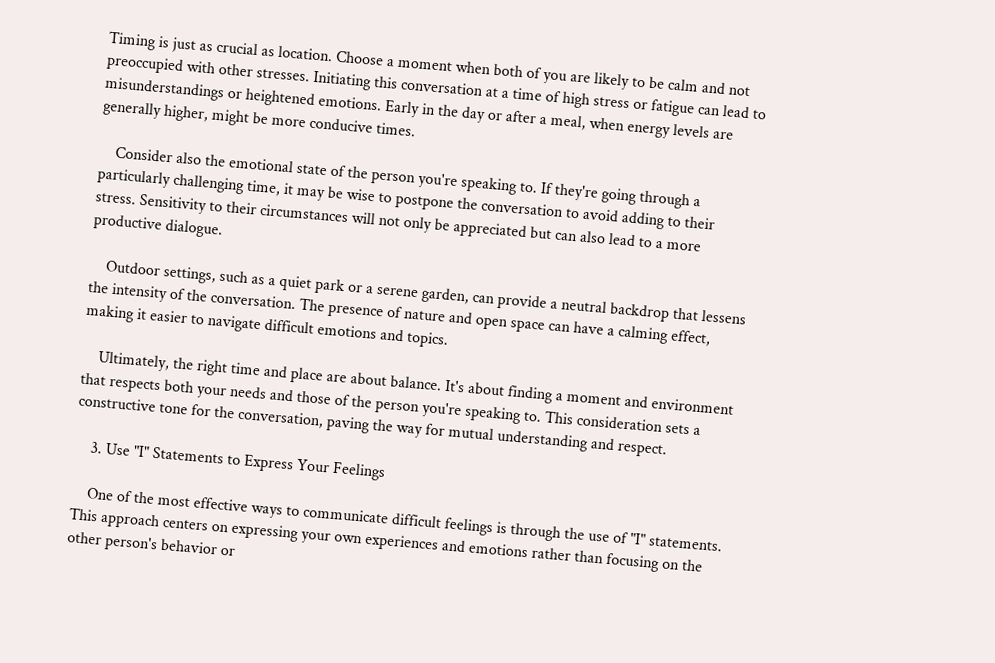Timing is just as crucial as location. Choose a moment when both of you are likely to be calm and not preoccupied with other stresses. Initiating this conversation at a time of high stress or fatigue can lead to misunderstandings or heightened emotions. Early in the day or after a meal, when energy levels are generally higher, might be more conducive times.

    Consider also the emotional state of the person you're speaking to. If they're going through a particularly challenging time, it may be wise to postpone the conversation to avoid adding to their stress. Sensitivity to their circumstances will not only be appreciated but can also lead to a more productive dialogue.

    Outdoor settings, such as a quiet park or a serene garden, can provide a neutral backdrop that lessens the intensity of the conversation. The presence of nature and open space can have a calming effect, making it easier to navigate difficult emotions and topics.

    Ultimately, the right time and place are about balance. It's about finding a moment and environment that respects both your needs and those of the person you're speaking to. This consideration sets a constructive tone for the conversation, paving the way for mutual understanding and respect.

    3. Use "I" Statements to Express Your Feelings

    One of the most effective ways to communicate difficult feelings is through the use of "I" statements. This approach centers on expressing your own experiences and emotions rather than focusing on the other person's behavior or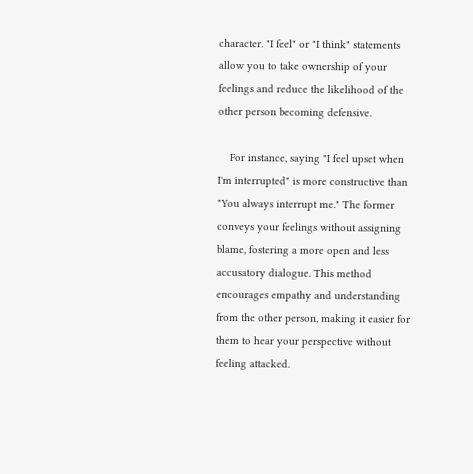character. "I feel" or "I think" statements allow you to take ownership of your feelings and reduce the likelihood of the other person becoming defensive.

    For instance, saying "I feel upset when I'm interrupted" is more constructive than "You always interrupt me." The former conveys your feelings without assigning blame, fostering a more open and less accusatory dialogue. This method encourages empathy and understanding from the other person, making it easier for them to hear your perspective without feeling attacked.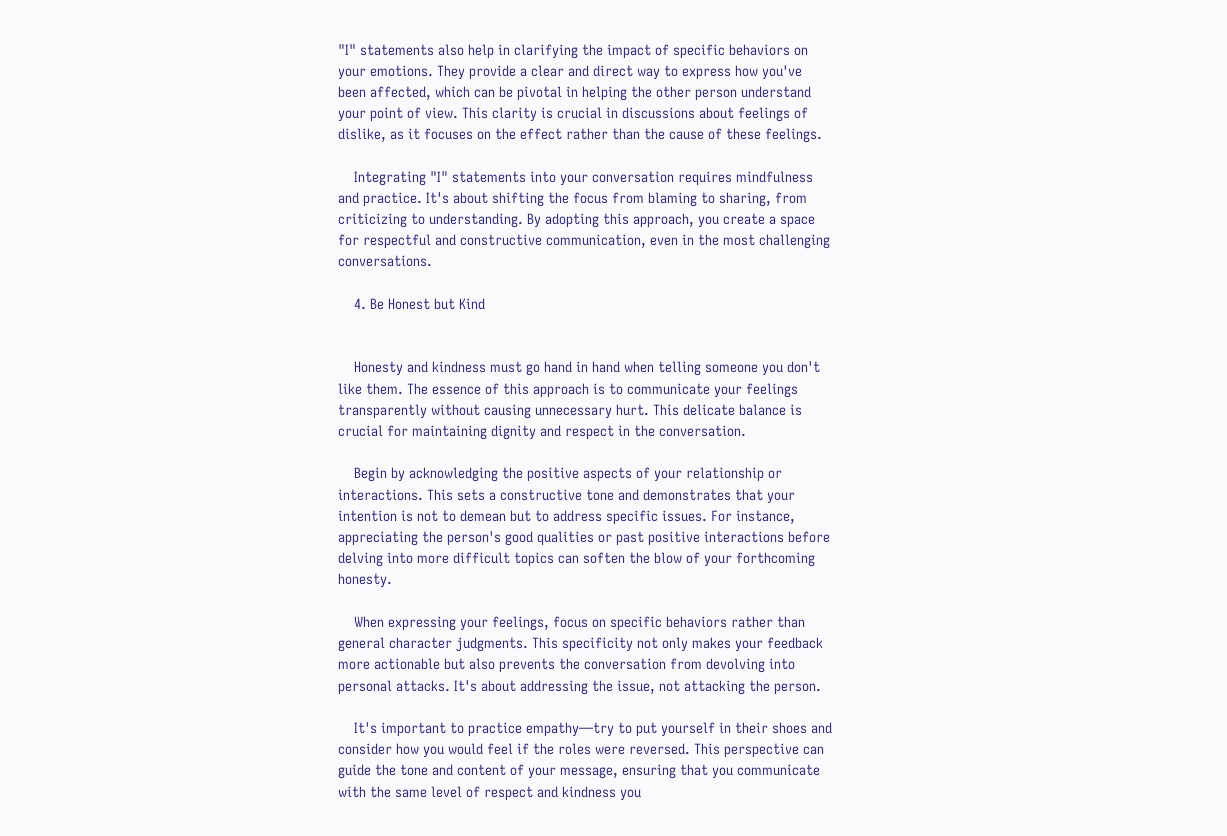"I" statements also help in clarifying the impact of specific behaviors on your emotions. They provide a clear and direct way to express how you've been affected, which can be pivotal in helping the other person understand your point of view. This clarity is crucial in discussions about feelings of dislike, as it focuses on the effect rather than the cause of these feelings.

    Integrating "I" statements into your conversation requires mindfulness and practice. It's about shifting the focus from blaming to sharing, from criticizing to understanding. By adopting this approach, you create a space for respectful and constructive communication, even in the most challenging conversations.

    4. Be Honest but Kind


    Honesty and kindness must go hand in hand when telling someone you don't like them. The essence of this approach is to communicate your feelings transparently without causing unnecessary hurt. This delicate balance is crucial for maintaining dignity and respect in the conversation.

    Begin by acknowledging the positive aspects of your relationship or interactions. This sets a constructive tone and demonstrates that your intention is not to demean but to address specific issues. For instance, appreciating the person's good qualities or past positive interactions before delving into more difficult topics can soften the blow of your forthcoming honesty.

    When expressing your feelings, focus on specific behaviors rather than general character judgments. This specificity not only makes your feedback more actionable but also prevents the conversation from devolving into personal attacks. It's about addressing the issue, not attacking the person.

    It's important to practice empathy—try to put yourself in their shoes and consider how you would feel if the roles were reversed. This perspective can guide the tone and content of your message, ensuring that you communicate with the same level of respect and kindness you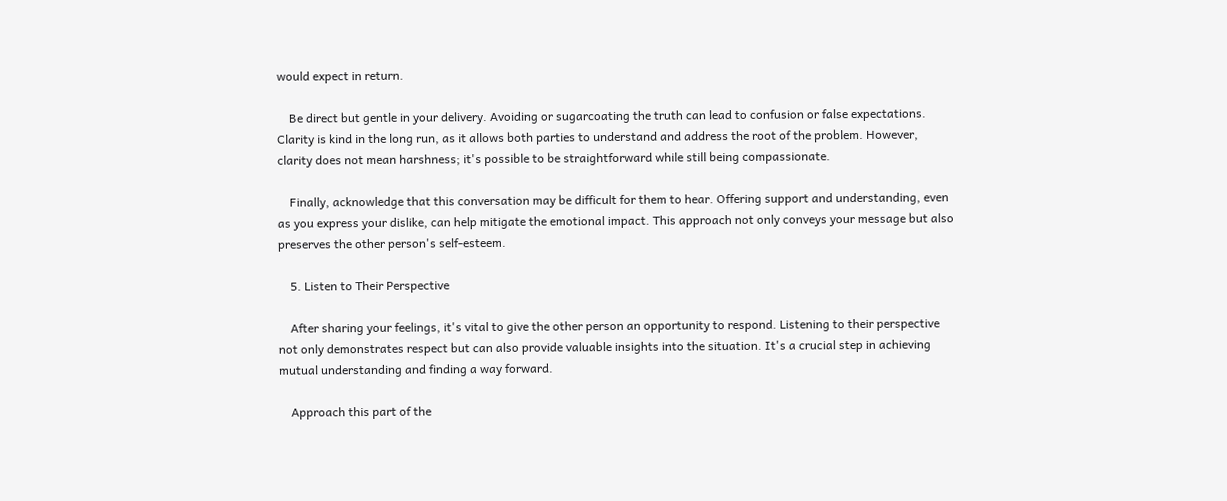would expect in return.

    Be direct but gentle in your delivery. Avoiding or sugarcoating the truth can lead to confusion or false expectations. Clarity is kind in the long run, as it allows both parties to understand and address the root of the problem. However, clarity does not mean harshness; it's possible to be straightforward while still being compassionate.

    Finally, acknowledge that this conversation may be difficult for them to hear. Offering support and understanding, even as you express your dislike, can help mitigate the emotional impact. This approach not only conveys your message but also preserves the other person's self-esteem.

    5. Listen to Their Perspective

    After sharing your feelings, it's vital to give the other person an opportunity to respond. Listening to their perspective not only demonstrates respect but can also provide valuable insights into the situation. It's a crucial step in achieving mutual understanding and finding a way forward.

    Approach this part of the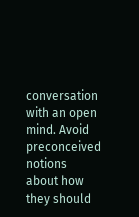conversation with an open mind. Avoid preconceived notions about how they should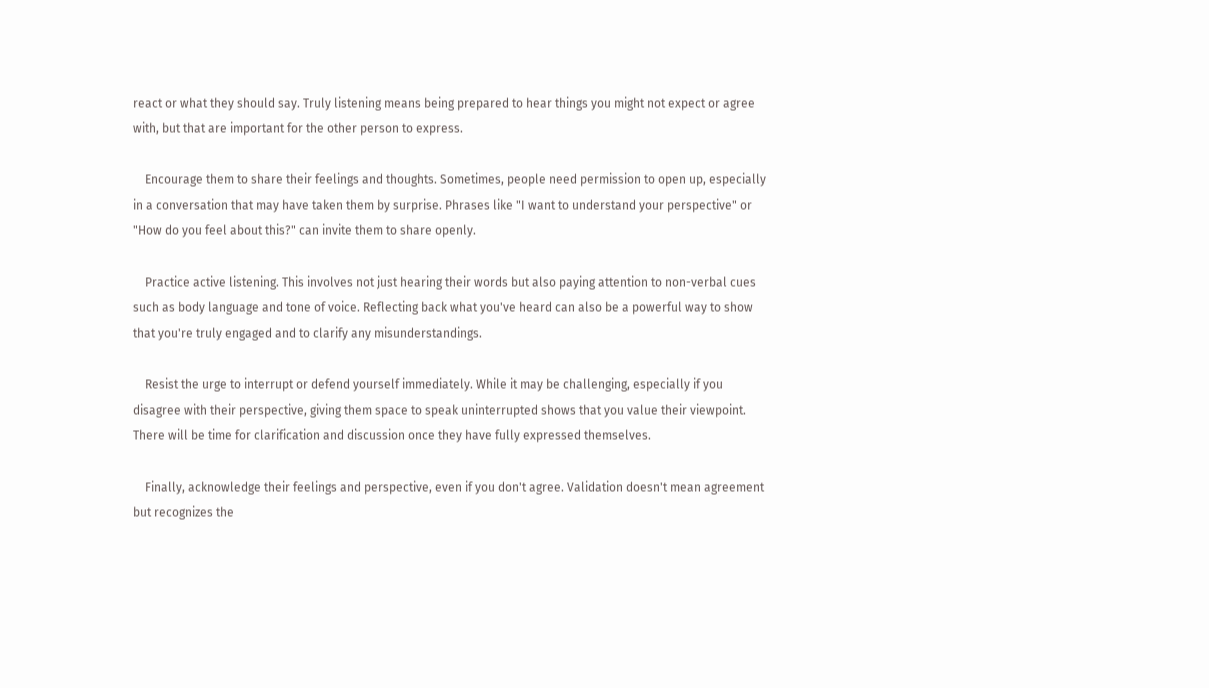react or what they should say. Truly listening means being prepared to hear things you might not expect or agree with, but that are important for the other person to express.

    Encourage them to share their feelings and thoughts. Sometimes, people need permission to open up, especially in a conversation that may have taken them by surprise. Phrases like "I want to understand your perspective" or "How do you feel about this?" can invite them to share openly.

    Practice active listening. This involves not just hearing their words but also paying attention to non-verbal cues such as body language and tone of voice. Reflecting back what you've heard can also be a powerful way to show that you're truly engaged and to clarify any misunderstandings.

    Resist the urge to interrupt or defend yourself immediately. While it may be challenging, especially if you disagree with their perspective, giving them space to speak uninterrupted shows that you value their viewpoint. There will be time for clarification and discussion once they have fully expressed themselves.

    Finally, acknowledge their feelings and perspective, even if you don't agree. Validation doesn't mean agreement but recognizes the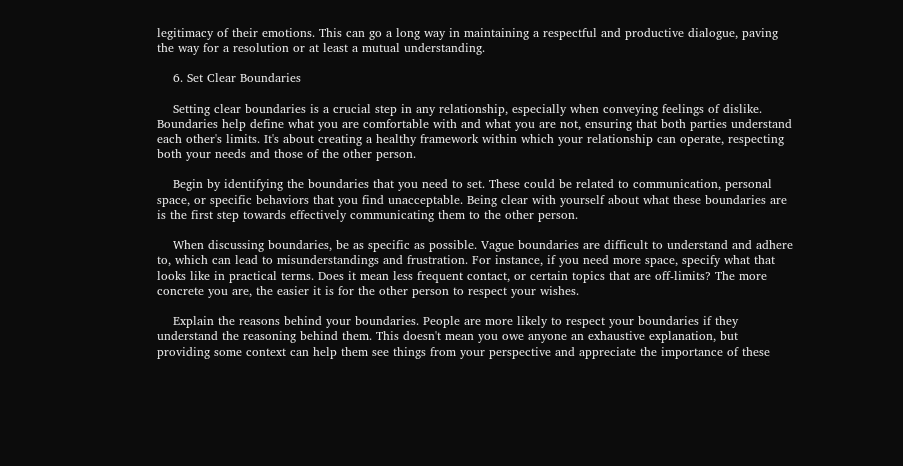legitimacy of their emotions. This can go a long way in maintaining a respectful and productive dialogue, paving the way for a resolution or at least a mutual understanding.

    6. Set Clear Boundaries

    Setting clear boundaries is a crucial step in any relationship, especially when conveying feelings of dislike. Boundaries help define what you are comfortable with and what you are not, ensuring that both parties understand each other's limits. It's about creating a healthy framework within which your relationship can operate, respecting both your needs and those of the other person.

    Begin by identifying the boundaries that you need to set. These could be related to communication, personal space, or specific behaviors that you find unacceptable. Being clear with yourself about what these boundaries are is the first step towards effectively communicating them to the other person.

    When discussing boundaries, be as specific as possible. Vague boundaries are difficult to understand and adhere to, which can lead to misunderstandings and frustration. For instance, if you need more space, specify what that looks like in practical terms. Does it mean less frequent contact, or certain topics that are off-limits? The more concrete you are, the easier it is for the other person to respect your wishes.

    Explain the reasons behind your boundaries. People are more likely to respect your boundaries if they understand the reasoning behind them. This doesn't mean you owe anyone an exhaustive explanation, but providing some context can help them see things from your perspective and appreciate the importance of these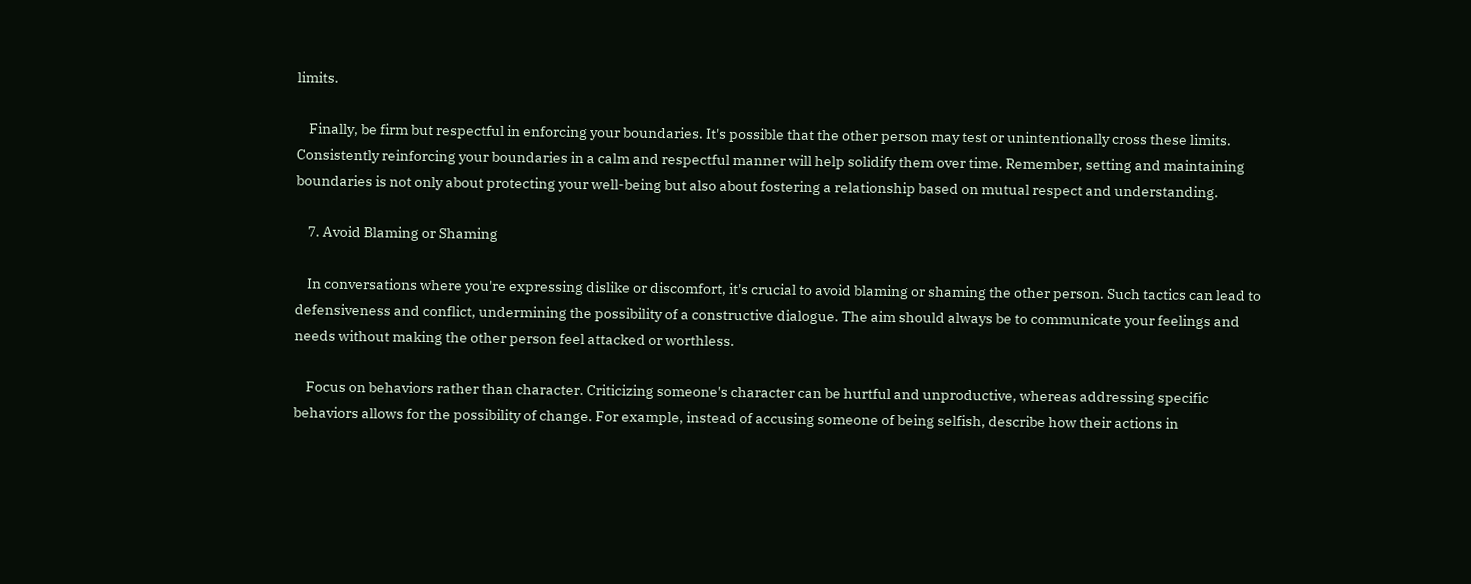limits.

    Finally, be firm but respectful in enforcing your boundaries. It's possible that the other person may test or unintentionally cross these limits. Consistently reinforcing your boundaries in a calm and respectful manner will help solidify them over time. Remember, setting and maintaining boundaries is not only about protecting your well-being but also about fostering a relationship based on mutual respect and understanding.

    7. Avoid Blaming or Shaming

    In conversations where you're expressing dislike or discomfort, it's crucial to avoid blaming or shaming the other person. Such tactics can lead to defensiveness and conflict, undermining the possibility of a constructive dialogue. The aim should always be to communicate your feelings and needs without making the other person feel attacked or worthless.

    Focus on behaviors rather than character. Criticizing someone's character can be hurtful and unproductive, whereas addressing specific behaviors allows for the possibility of change. For example, instead of accusing someone of being selfish, describe how their actions in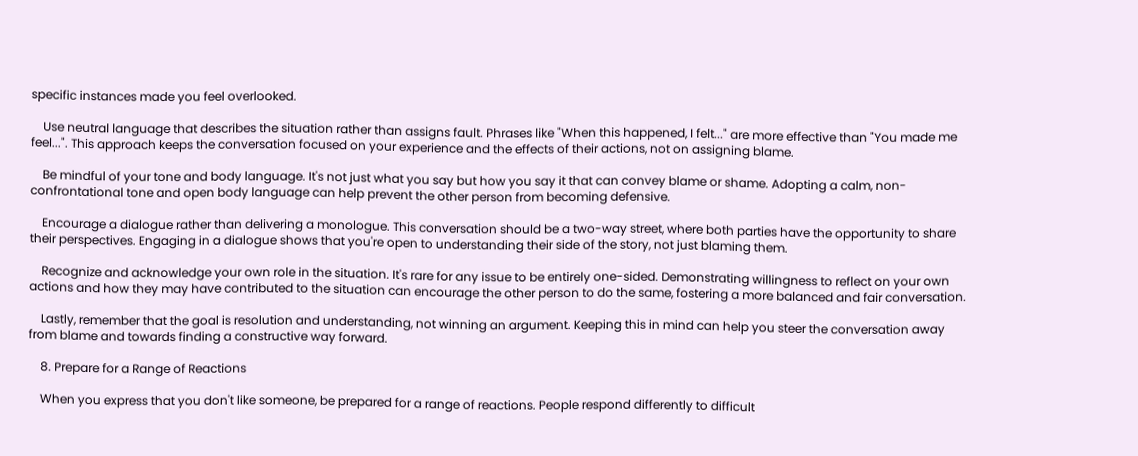specific instances made you feel overlooked.

    Use neutral language that describes the situation rather than assigns fault. Phrases like "When this happened, I felt..." are more effective than "You made me feel...". This approach keeps the conversation focused on your experience and the effects of their actions, not on assigning blame.

    Be mindful of your tone and body language. It's not just what you say but how you say it that can convey blame or shame. Adopting a calm, non-confrontational tone and open body language can help prevent the other person from becoming defensive.

    Encourage a dialogue rather than delivering a monologue. This conversation should be a two-way street, where both parties have the opportunity to share their perspectives. Engaging in a dialogue shows that you're open to understanding their side of the story, not just blaming them.

    Recognize and acknowledge your own role in the situation. It's rare for any issue to be entirely one-sided. Demonstrating willingness to reflect on your own actions and how they may have contributed to the situation can encourage the other person to do the same, fostering a more balanced and fair conversation.

    Lastly, remember that the goal is resolution and understanding, not winning an argument. Keeping this in mind can help you steer the conversation away from blame and towards finding a constructive way forward.

    8. Prepare for a Range of Reactions

    When you express that you don't like someone, be prepared for a range of reactions. People respond differently to difficult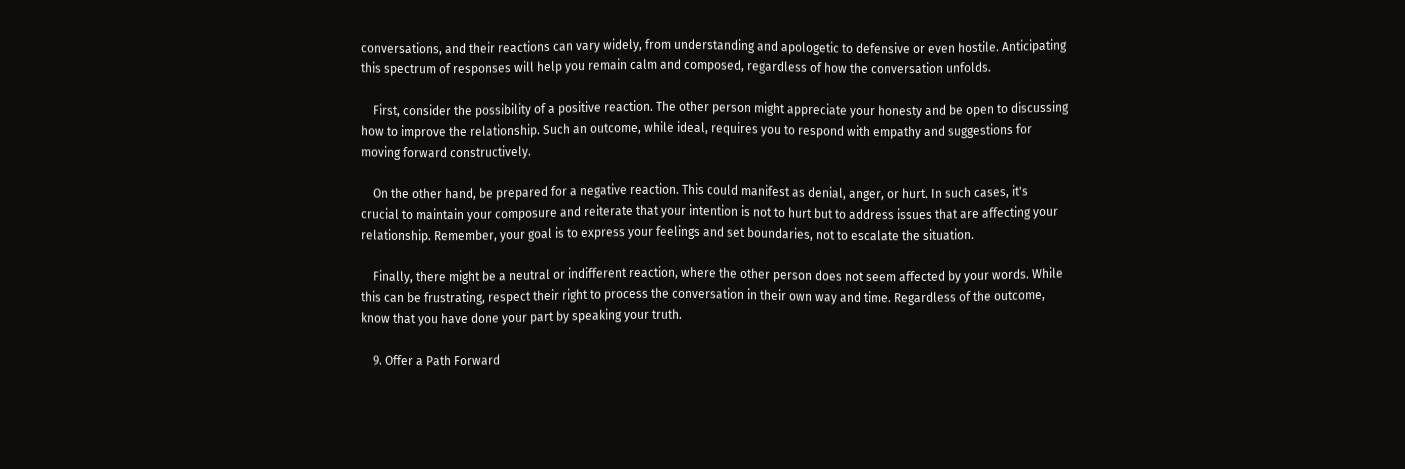conversations, and their reactions can vary widely, from understanding and apologetic to defensive or even hostile. Anticipating this spectrum of responses will help you remain calm and composed, regardless of how the conversation unfolds.

    First, consider the possibility of a positive reaction. The other person might appreciate your honesty and be open to discussing how to improve the relationship. Such an outcome, while ideal, requires you to respond with empathy and suggestions for moving forward constructively.

    On the other hand, be prepared for a negative reaction. This could manifest as denial, anger, or hurt. In such cases, it's crucial to maintain your composure and reiterate that your intention is not to hurt but to address issues that are affecting your relationship. Remember, your goal is to express your feelings and set boundaries, not to escalate the situation.

    Finally, there might be a neutral or indifferent reaction, where the other person does not seem affected by your words. While this can be frustrating, respect their right to process the conversation in their own way and time. Regardless of the outcome, know that you have done your part by speaking your truth.

    9. Offer a Path Forward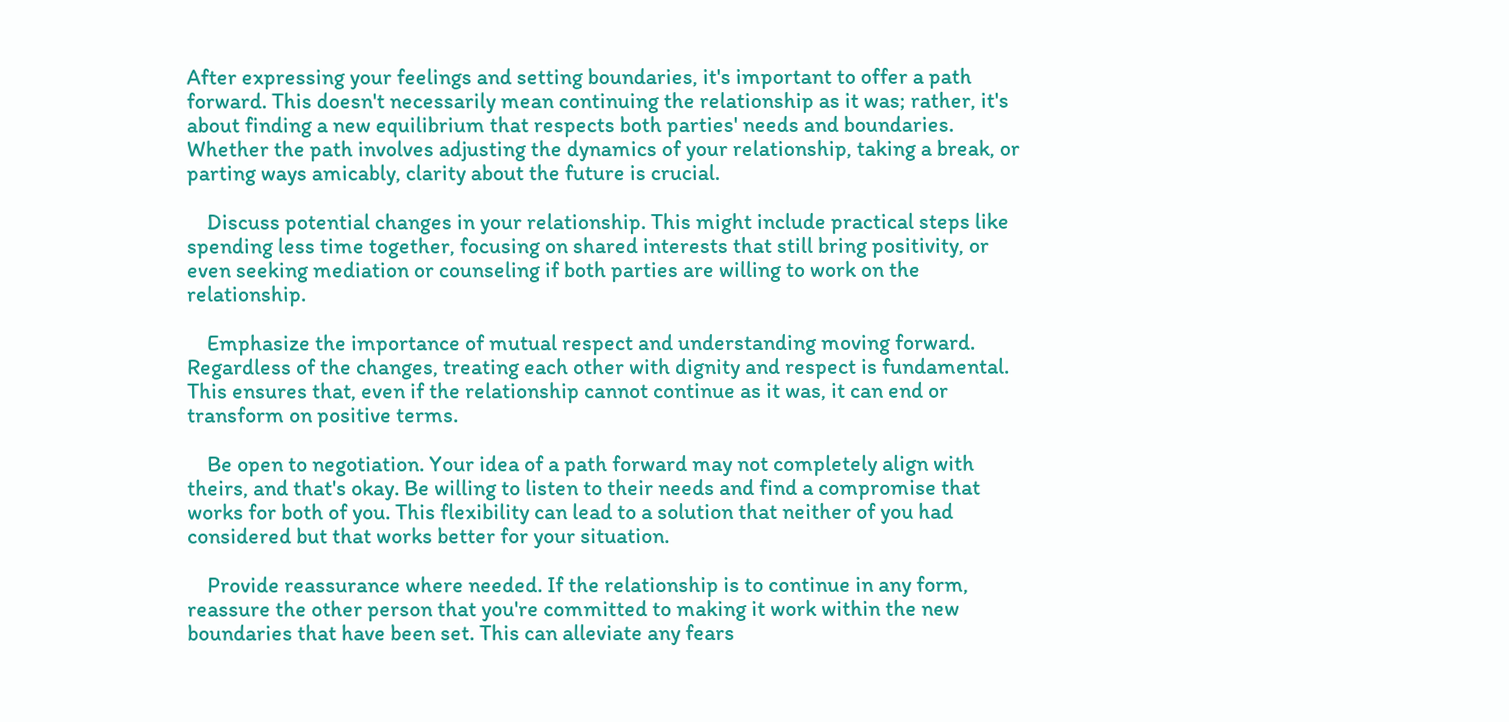After expressing your feelings and setting boundaries, it's important to offer a path forward. This doesn't necessarily mean continuing the relationship as it was; rather, it's about finding a new equilibrium that respects both parties' needs and boundaries. Whether the path involves adjusting the dynamics of your relationship, taking a break, or parting ways amicably, clarity about the future is crucial.

    Discuss potential changes in your relationship. This might include practical steps like spending less time together, focusing on shared interests that still bring positivity, or even seeking mediation or counseling if both parties are willing to work on the relationship.

    Emphasize the importance of mutual respect and understanding moving forward. Regardless of the changes, treating each other with dignity and respect is fundamental. This ensures that, even if the relationship cannot continue as it was, it can end or transform on positive terms.

    Be open to negotiation. Your idea of a path forward may not completely align with theirs, and that's okay. Be willing to listen to their needs and find a compromise that works for both of you. This flexibility can lead to a solution that neither of you had considered but that works better for your situation.

    Provide reassurance where needed. If the relationship is to continue in any form, reassure the other person that you're committed to making it work within the new boundaries that have been set. This can alleviate any fears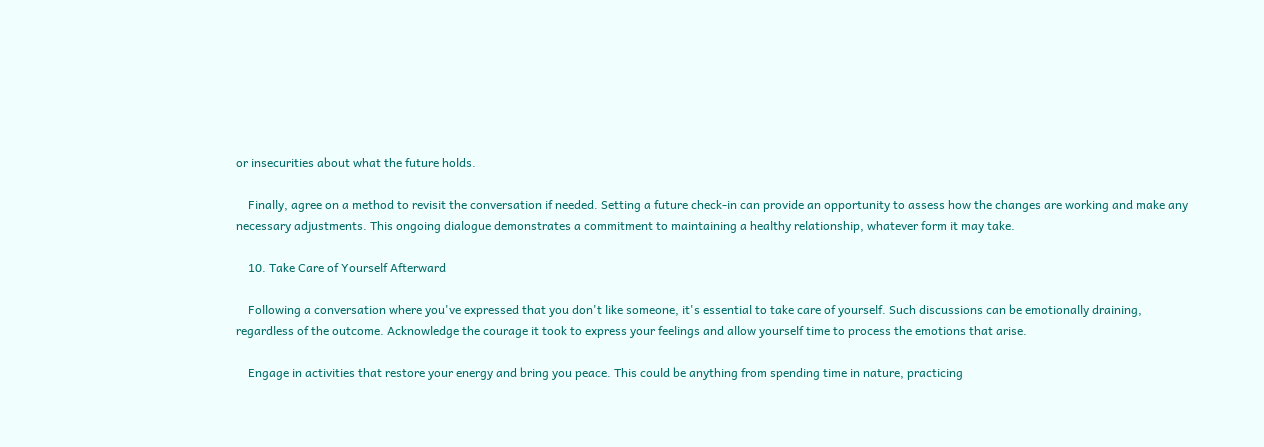or insecurities about what the future holds.

    Finally, agree on a method to revisit the conversation if needed. Setting a future check-in can provide an opportunity to assess how the changes are working and make any necessary adjustments. This ongoing dialogue demonstrates a commitment to maintaining a healthy relationship, whatever form it may take.

    10. Take Care of Yourself Afterward

    Following a conversation where you've expressed that you don't like someone, it's essential to take care of yourself. Such discussions can be emotionally draining, regardless of the outcome. Acknowledge the courage it took to express your feelings and allow yourself time to process the emotions that arise.

    Engage in activities that restore your energy and bring you peace. This could be anything from spending time in nature, practicing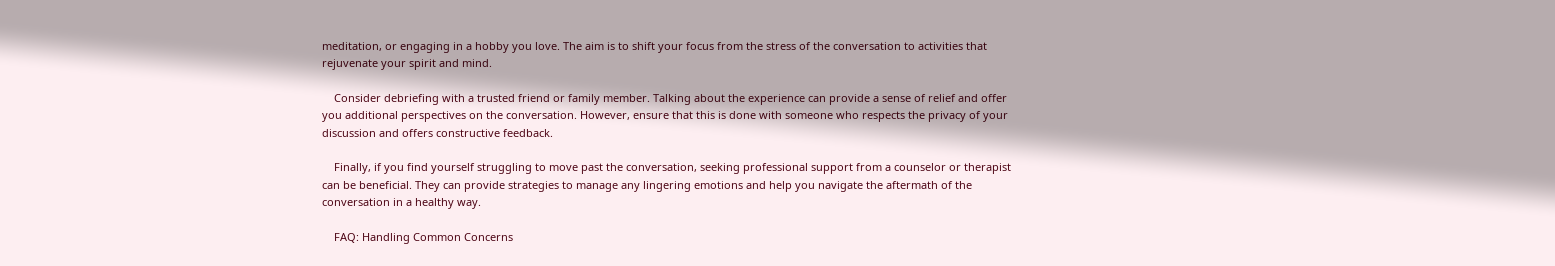meditation, or engaging in a hobby you love. The aim is to shift your focus from the stress of the conversation to activities that rejuvenate your spirit and mind.

    Consider debriefing with a trusted friend or family member. Talking about the experience can provide a sense of relief and offer you additional perspectives on the conversation. However, ensure that this is done with someone who respects the privacy of your discussion and offers constructive feedback.

    Finally, if you find yourself struggling to move past the conversation, seeking professional support from a counselor or therapist can be beneficial. They can provide strategies to manage any lingering emotions and help you navigate the aftermath of the conversation in a healthy way.

    FAQ: Handling Common Concerns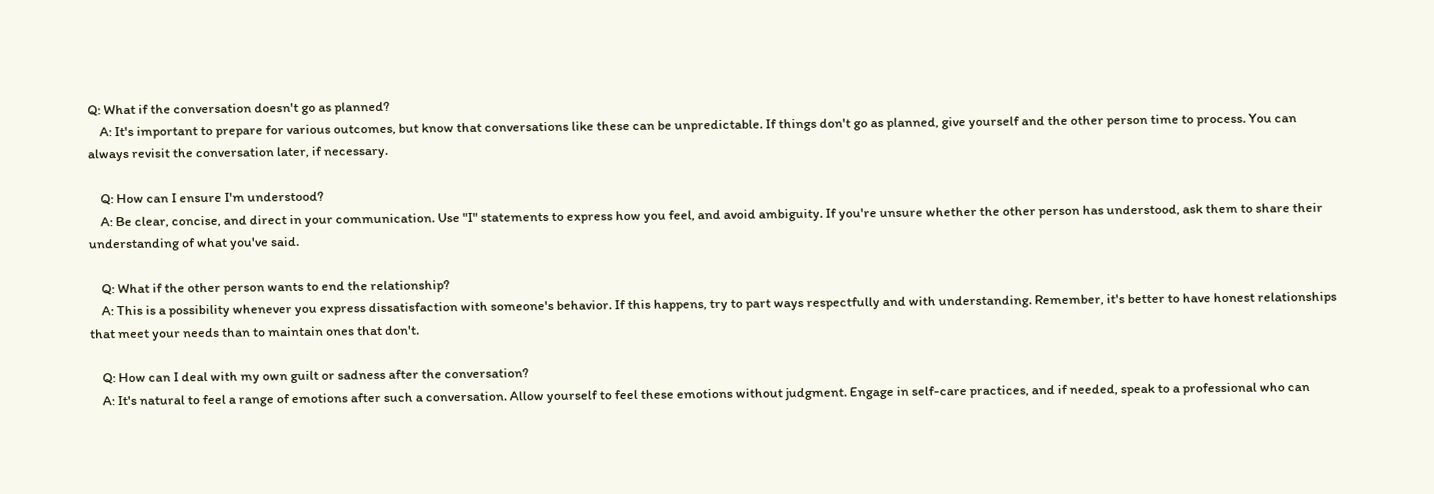Q: What if the conversation doesn't go as planned?
    A: It's important to prepare for various outcomes, but know that conversations like these can be unpredictable. If things don't go as planned, give yourself and the other person time to process. You can always revisit the conversation later, if necessary.

    Q: How can I ensure I'm understood?
    A: Be clear, concise, and direct in your communication. Use "I" statements to express how you feel, and avoid ambiguity. If you're unsure whether the other person has understood, ask them to share their understanding of what you've said.

    Q: What if the other person wants to end the relationship?
    A: This is a possibility whenever you express dissatisfaction with someone's behavior. If this happens, try to part ways respectfully and with understanding. Remember, it's better to have honest relationships that meet your needs than to maintain ones that don't.

    Q: How can I deal with my own guilt or sadness after the conversation?
    A: It's natural to feel a range of emotions after such a conversation. Allow yourself to feel these emotions without judgment. Engage in self-care practices, and if needed, speak to a professional who can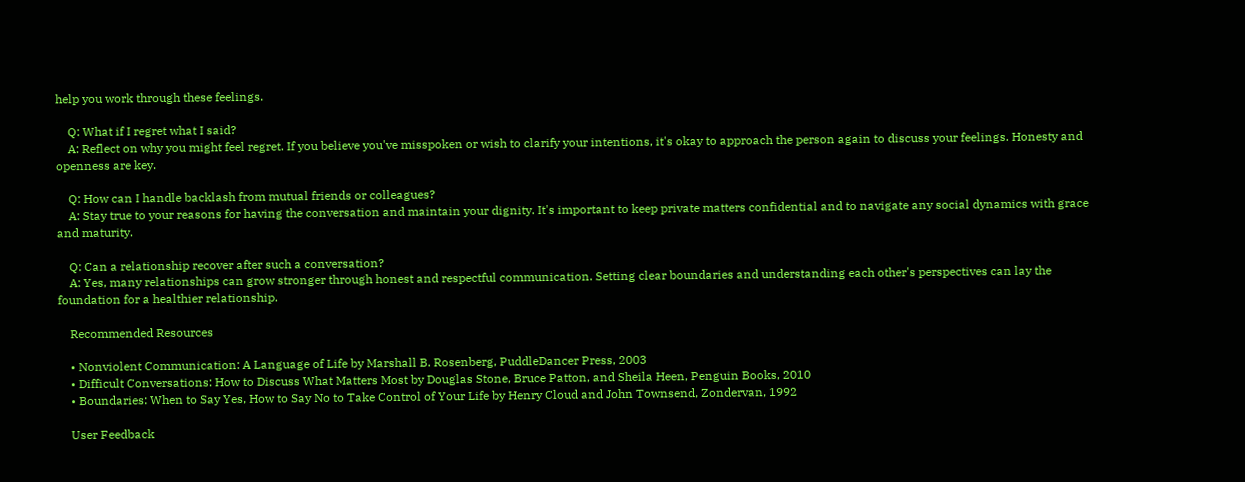help you work through these feelings.

    Q: What if I regret what I said?
    A: Reflect on why you might feel regret. If you believe you've misspoken or wish to clarify your intentions, it's okay to approach the person again to discuss your feelings. Honesty and openness are key.

    Q: How can I handle backlash from mutual friends or colleagues?
    A: Stay true to your reasons for having the conversation and maintain your dignity. It's important to keep private matters confidential and to navigate any social dynamics with grace and maturity.

    Q: Can a relationship recover after such a conversation?
    A: Yes, many relationships can grow stronger through honest and respectful communication. Setting clear boundaries and understanding each other's perspectives can lay the foundation for a healthier relationship.

    Recommended Resources

    • Nonviolent Communication: A Language of Life by Marshall B. Rosenberg, PuddleDancer Press, 2003
    • Difficult Conversations: How to Discuss What Matters Most by Douglas Stone, Bruce Patton, and Sheila Heen, Penguin Books, 2010
    • Boundaries: When to Say Yes, How to Say No to Take Control of Your Life by Henry Cloud and John Townsend, Zondervan, 1992

    User Feedback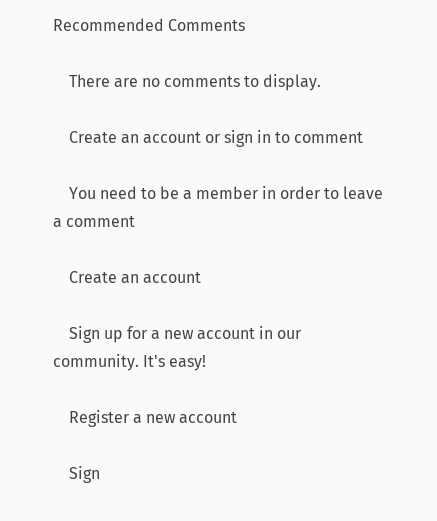Recommended Comments

    There are no comments to display.

    Create an account or sign in to comment

    You need to be a member in order to leave a comment

    Create an account

    Sign up for a new account in our community. It's easy!

    Register a new account

    Sign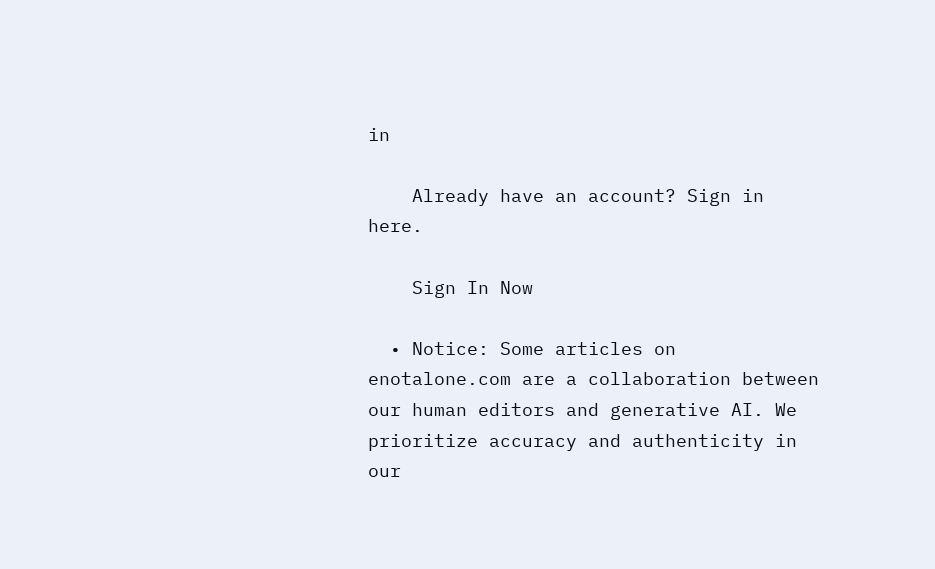in

    Already have an account? Sign in here.

    Sign In Now

  • Notice: Some articles on enotalone.com are a collaboration between our human editors and generative AI. We prioritize accuracy and authenticity in our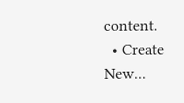content.
  • Create New...